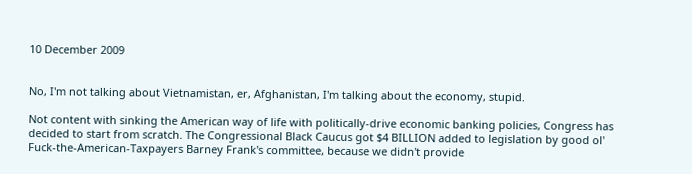10 December 2009


No, I'm not talking about Vietnamistan, er, Afghanistan, I'm talking about the economy, stupid.

Not content with sinking the American way of life with politically-drive economic banking policies, Congress has decided to start from scratch. The Congressional Black Caucus got $4 BILLION added to legislation by good ol' Fuck-the-American-Taxpayers Barney Frank's committee, because we didn't provide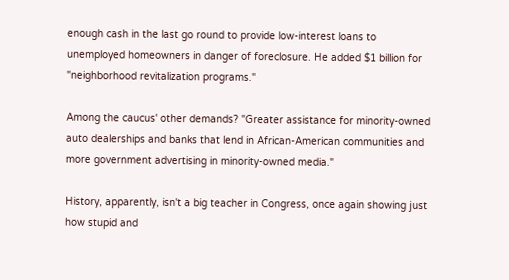enough cash in the last go round to provide low-interest loans to unemployed homeowners in danger of foreclosure. He added $1 billion for "neighborhood revitalization programs."

Among the caucus' other demands? "Greater assistance for minority-owned auto dealerships and banks that lend in African-American communities and more government advertising in minority-owned media."

History, apparently, isn't a big teacher in Congress, once again showing just how stupid and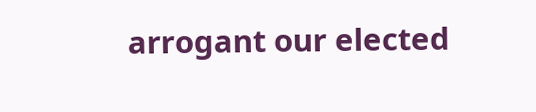arrogant our elected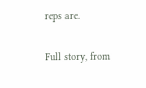reps are.

Full story, from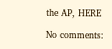the AP, HERE

No comments: